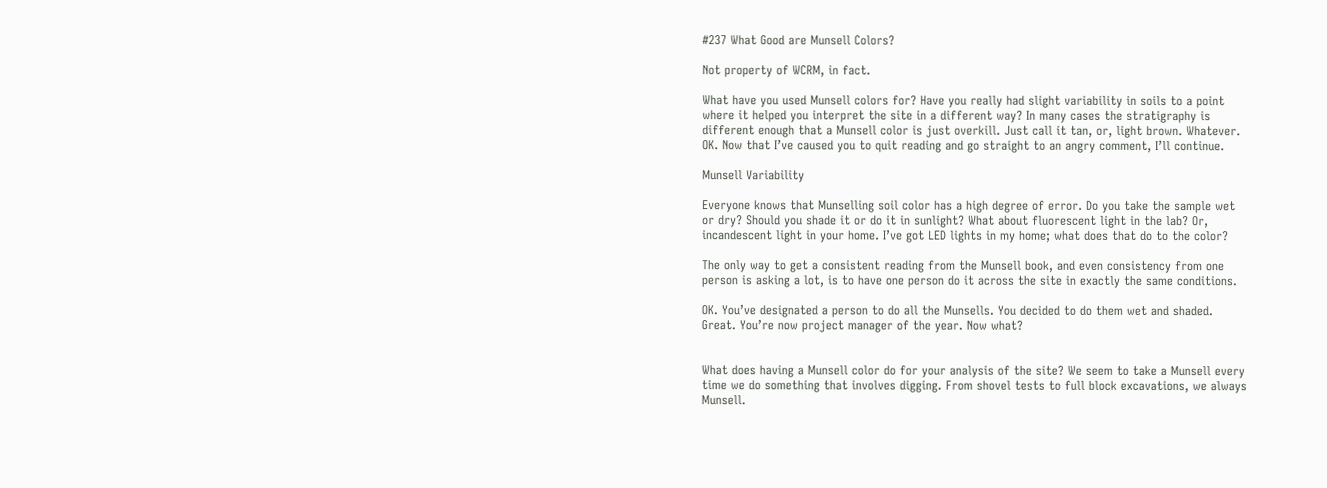#237 What Good are Munsell Colors?

Not property of WCRM, in fact.

What have you used Munsell colors for? Have you really had slight variability in soils to a point where it helped you interpret the site in a different way? In many cases the stratigraphy is different enough that a Munsell color is just overkill. Just call it tan, or, light brown. Whatever. OK. Now that I’ve caused you to quit reading and go straight to an angry comment, I’ll continue.

Munsell Variability

Everyone knows that Munselling soil color has a high degree of error. Do you take the sample wet or dry? Should you shade it or do it in sunlight? What about fluorescent light in the lab? Or, incandescent light in your home. I’ve got LED lights in my home; what does that do to the color?

The only way to get a consistent reading from the Munsell book, and even consistency from one person is asking a lot, is to have one person do it across the site in exactly the same conditions.

OK. You’ve designated a person to do all the Munsells. You decided to do them wet and shaded. Great. You’re now project manager of the year. Now what?


What does having a Munsell color do for your analysis of the site? We seem to take a Munsell every time we do something that involves digging. From shovel tests to full block excavations, we always Munsell.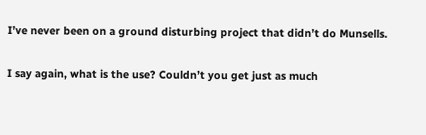I’ve never been on a ground disturbing project that didn’t do Munsells.

I say again, what is the use? Couldn’t you get just as much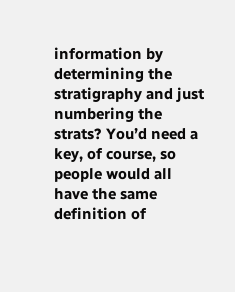information by determining the stratigraphy and just numbering the strats? You’d need a key, of course, so people would all have the same definition of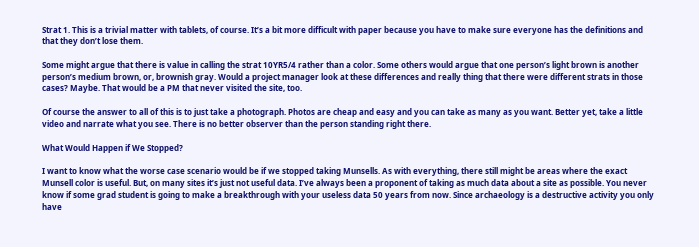Strat 1. This is a trivial matter with tablets, of course. It’s a bit more difficult with paper because you have to make sure everyone has the definitions and that they don’t lose them.

Some might argue that there is value in calling the strat 10YR5/4 rather than a color. Some others would argue that one person’s light brown is another person’s medium brown, or, brownish gray. Would a project manager look at these differences and really thing that there were different strats in those cases? Maybe. That would be a PM that never visited the site, too.

Of course the answer to all of this is to just take a photograph. Photos are cheap and easy and you can take as many as you want. Better yet, take a little video and narrate what you see. There is no better observer than the person standing right there.

What Would Happen if We Stopped?

I want to know what the worse case scenario would be if we stopped taking Munsells. As with everything, there still might be areas where the exact Munsell color is useful. But, on many sites it’s just not useful data. I’ve always been a proponent of taking as much data about a site as possible. You never know if some grad student is going to make a breakthrough with your useless data 50 years from now. Since archaeology is a destructive activity you only have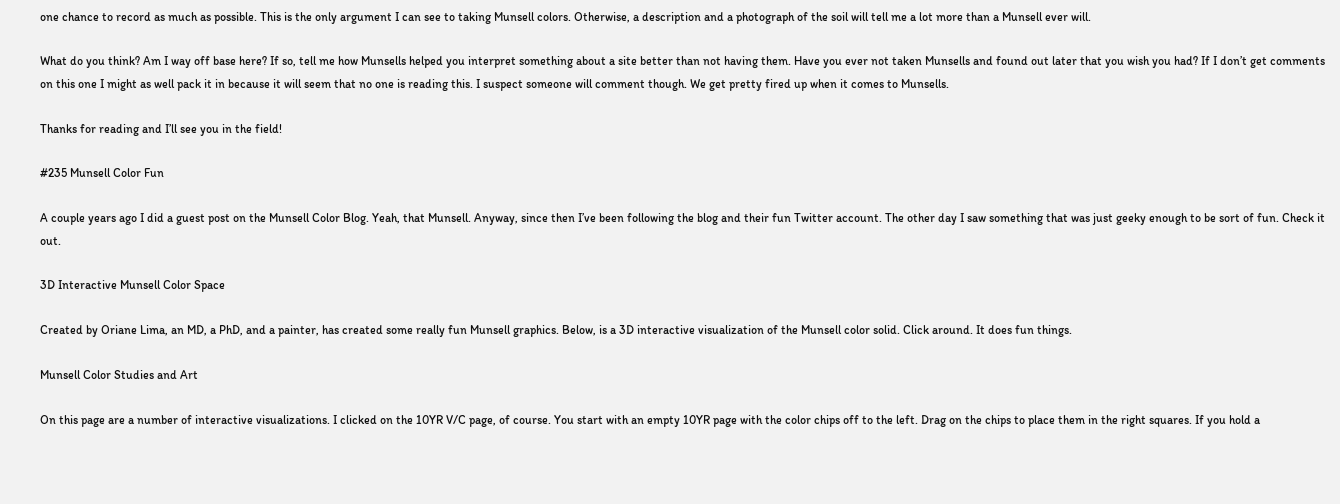one chance to record as much as possible. This is the only argument I can see to taking Munsell colors. Otherwise, a description and a photograph of the soil will tell me a lot more than a Munsell ever will.

What do you think? Am I way off base here? If so, tell me how Munsells helped you interpret something about a site better than not having them. Have you ever not taken Munsells and found out later that you wish you had? If I don’t get comments on this one I might as well pack it in because it will seem that no one is reading this. I suspect someone will comment though. We get pretty fired up when it comes to Munsells.

Thanks for reading and I’ll see you in the field!

#235 Munsell Color Fun

A couple years ago I did a guest post on the Munsell Color Blog. Yeah, that Munsell. Anyway, since then I’ve been following the blog and their fun Twitter account. The other day I saw something that was just geeky enough to be sort of fun. Check it out.

3D Interactive Munsell Color Space

Created by Oriane Lima, an MD, a PhD, and a painter, has created some really fun Munsell graphics. Below, is a 3D interactive visualization of the Munsell color solid. Click around. It does fun things.

Munsell Color Studies and Art

On this page are a number of interactive visualizations. I clicked on the 10YR V/C page, of course. You start with an empty 10YR page with the color chips off to the left. Drag on the chips to place them in the right squares. If you hold a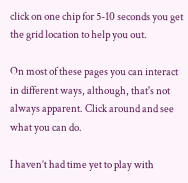click on one chip for 5-10 seconds you get the grid location to help you out.

On most of these pages you can interact in different ways, although, that's not always apparent. Click around and see what you can do.

I haven’t had time yet to play with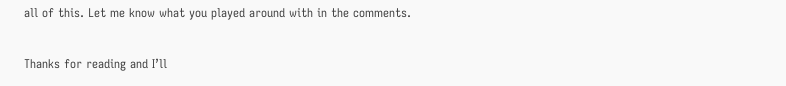all of this. Let me know what you played around with in the comments.

Thanks for reading and I’ll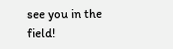see you in the field!